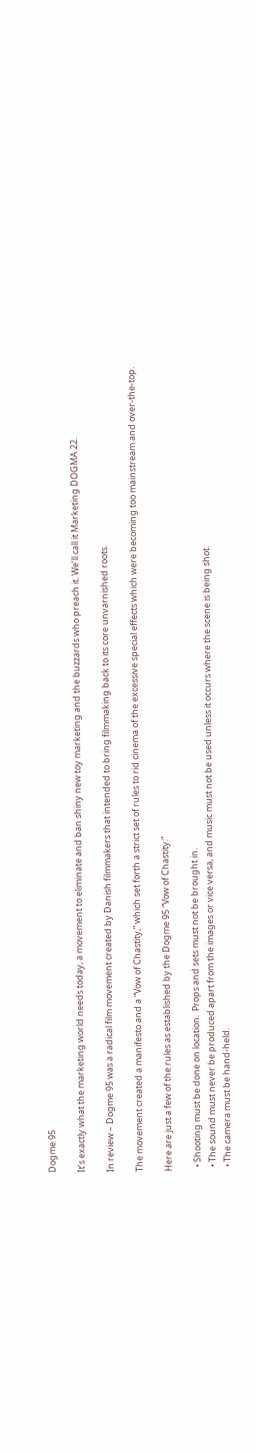Dogme 95

It’s exactly what the marketing world needs today, a movement to eliminate and ban shiny new toy marketing and the buzzards who preach it. We’ll call it Marketing DOGMA 22.

In review – Dogme 95 was a radical film movement created by Danish filmmakers that intended to bring filmmaking back to its core unvarnished roots.

The movement created a manifesto and a “Vow of Chastity,” which set forth a strict set of rules to rid cinema of the excessive special effects which were becoming too mainstream and over-the-top.

Here are just a few of the rules as established by the Dogme 95 “Vow of Chastity.”

  • Shooting must be done on location.  Props and sets must not be brought in.
  • The sound must never be produced apart from the images or vice versa, and music must not be used unless it occurs where the scene is being shot.
  • The camera must be hand-held.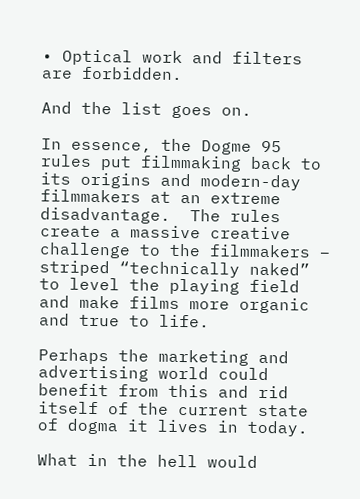• Optical work and filters are forbidden.

And the list goes on.

In essence, the Dogme 95 rules put filmmaking back to its origins and modern-day filmmakers at an extreme disadvantage.  The rules create a massive creative challenge to the filmmakers – striped “technically naked” to level the playing field and make films more organic and true to life.

Perhaps the marketing and advertising world could benefit from this and rid itself of the current state of dogma it lives in today.

What in the hell would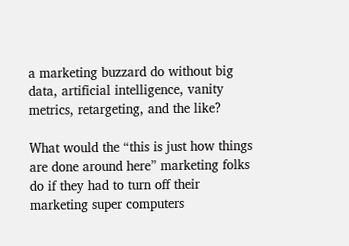a marketing buzzard do without big data, artificial intelligence, vanity metrics, retargeting, and the like?

What would the “this is just how things are done around here” marketing folks do if they had to turn off their marketing super computers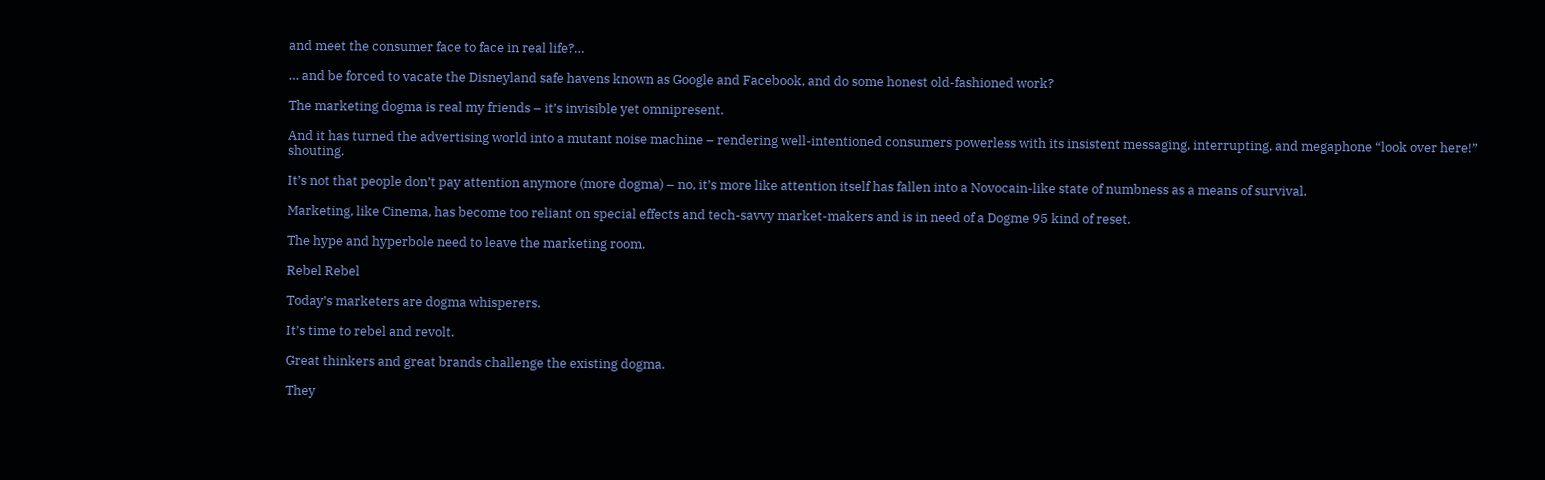and meet the consumer face to face in real life?…

… and be forced to vacate the Disneyland safe havens known as Google and Facebook, and do some honest old-fashioned work?

The marketing dogma is real my friends – it’s invisible yet omnipresent.

And it has turned the advertising world into a mutant noise machine – rendering well-intentioned consumers powerless with its insistent messaging, interrupting, and megaphone “look over here!” shouting.

It’s not that people don’t pay attention anymore (more dogma) – no, it’s more like attention itself has fallen into a Novocain-like state of numbness as a means of survival.

Marketing, like Cinema, has become too reliant on special effects and tech-savvy market-makers and is in need of a Dogme 95 kind of reset.

The hype and hyperbole need to leave the marketing room.

Rebel Rebel

Today’s marketers are dogma whisperers.

It’s time to rebel and revolt.

Great thinkers and great brands challenge the existing dogma.

They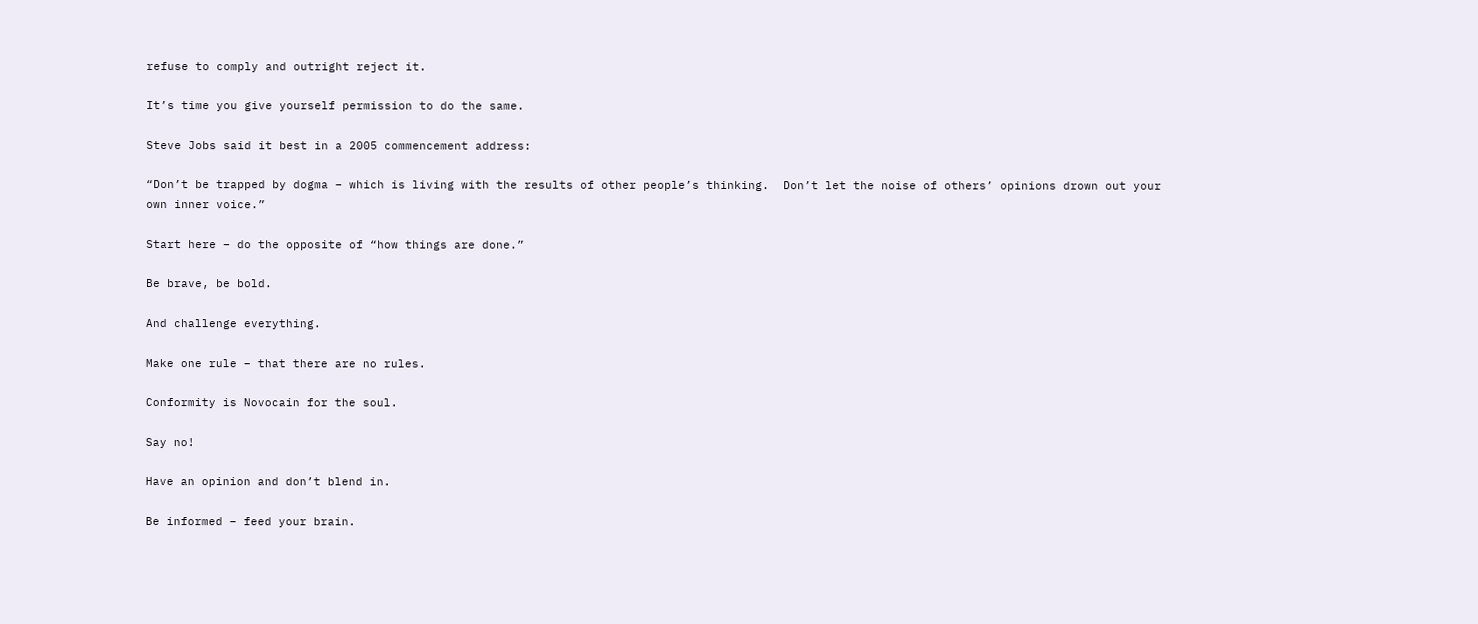refuse to comply and outright reject it.

It’s time you give yourself permission to do the same.

Steve Jobs said it best in a 2005 commencement address:

“Don’t be trapped by dogma – which is living with the results of other people’s thinking.  Don’t let the noise of others’ opinions drown out your own inner voice.”

Start here – do the opposite of “how things are done.”

Be brave, be bold.

And challenge everything.

Make one rule – that there are no rules.

Conformity is Novocain for the soul.

Say no!

Have an opinion and don’t blend in.

Be informed – feed your brain.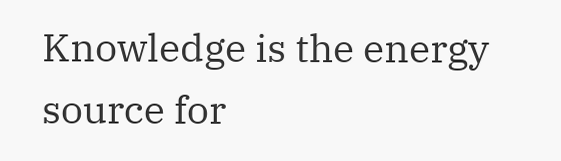Knowledge is the energy source for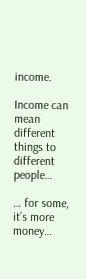income.

Income can mean different things to different people…

… for some, it’s more money…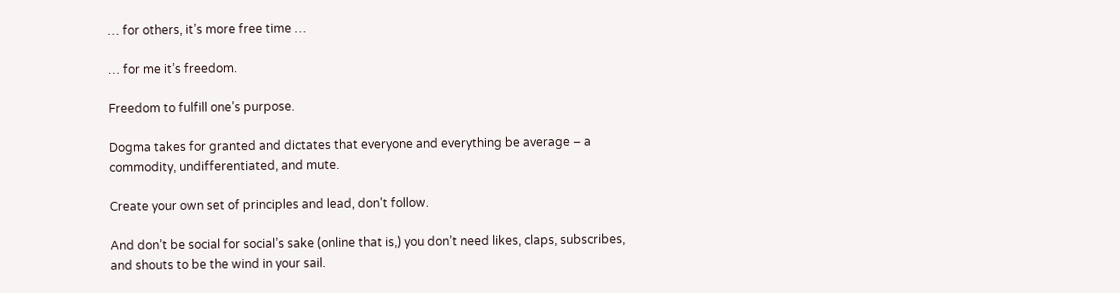… for others, it’s more free time …

… for me it’s freedom.

Freedom to fulfill one’s purpose.

Dogma takes for granted and dictates that everyone and everything be average – a commodity, undifferentiated, and mute.

Create your own set of principles and lead, don’t follow.

And don’t be social for social’s sake (online that is,) you don’t need likes, claps, subscribes, and shouts to be the wind in your sail.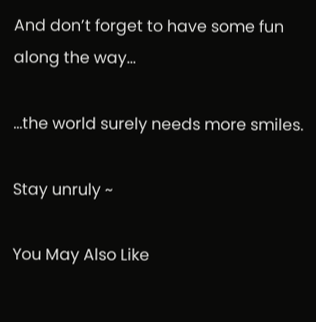And don’t forget to have some fun along the way…

…the world surely needs more smiles.

Stay unruly ~

You May Also Like